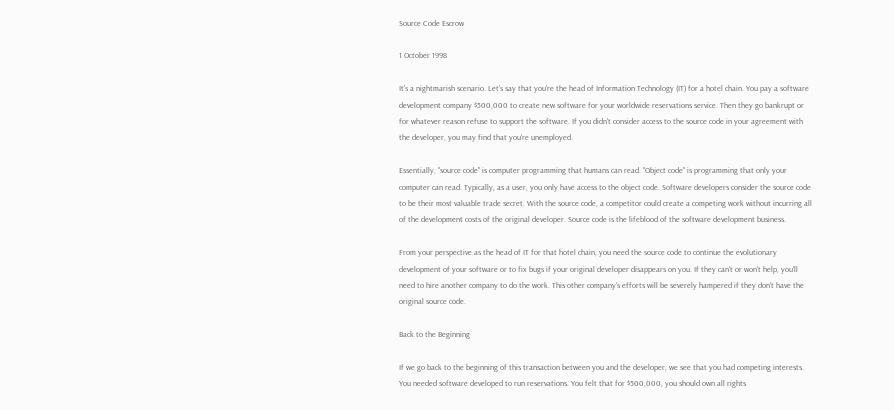Source Code Escrow

1 October 1998

It's a nightmarish scenario. Let's say that you're the head of Information Technology (IT) for a hotel chain. You pay a software development company $500,000 to create new software for your worldwide reservations service. Then they go bankrupt or for whatever reason refuse to support the software. If you didn't consider access to the source code in your agreement with the developer, you may find that you're unemployed.

Essentially, "source code" is computer programming that humans can read. "Object code" is programming that only your computer can read. Typically, as a user, you only have access to the object code. Software developers consider the source code to be their most valuable trade secret. With the source code, a competitor could create a competing work without incurring all of the development costs of the original developer. Source code is the lifeblood of the software development business.

From your perspective as the head of IT for that hotel chain, you need the source code to continue the evolutionary development of your software or to fix bugs if your original developer disappears on you. If they can't or won't help, you'll need to hire another company to do the work. This other company's efforts will be severely hampered if they don't have the original source code.

Back to the Beginning

If we go back to the beginning of this transaction between you and the developer, we see that you had competing interests. You needed software developed to run reservations. You felt that for $500,000, you should own all rights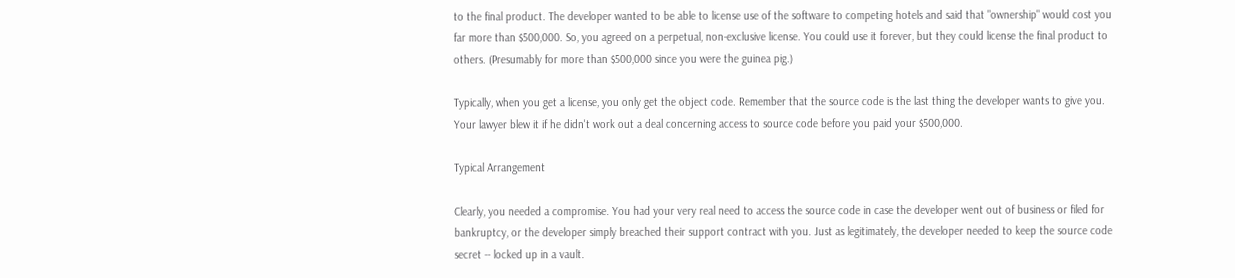to the final product. The developer wanted to be able to license use of the software to competing hotels and said that "ownership" would cost you far more than $500,000. So, you agreed on a perpetual, non-exclusive license. You could use it forever, but they could license the final product to others. (Presumably for more than $500,000 since you were the guinea pig.)

Typically, when you get a license, you only get the object code. Remember that the source code is the last thing the developer wants to give you. Your lawyer blew it if he didn't work out a deal concerning access to source code before you paid your $500,000.

Typical Arrangement

Clearly, you needed a compromise. You had your very real need to access the source code in case the developer went out of business or filed for bankruptcy, or the developer simply breached their support contract with you. Just as legitimately, the developer needed to keep the source code secret -- locked up in a vault.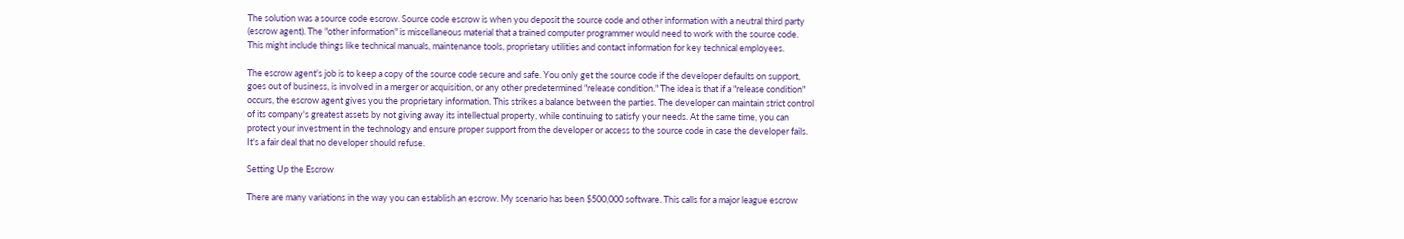The solution was a source code escrow. Source code escrow is when you deposit the source code and other information with a neutral third party (escrow agent). The "other information" is miscellaneous material that a trained computer programmer would need to work with the source code. This might include things like technical manuals, maintenance tools, proprietary utilities and contact information for key technical employees.

The escrow agent's job is to keep a copy of the source code secure and safe. You only get the source code if the developer defaults on support, goes out of business, is involved in a merger or acquisition, or any other predetermined "release condition." The idea is that if a "release condition" occurs, the escrow agent gives you the proprietary information. This strikes a balance between the parties. The developer can maintain strict control of its company's greatest assets by not giving away its intellectual property, while continuing to satisfy your needs. At the same time, you can protect your investment in the technology and ensure proper support from the developer or access to the source code in case the developer fails. It's a fair deal that no developer should refuse.

Setting Up the Escrow

There are many variations in the way you can establish an escrow. My scenario has been $500,000 software. This calls for a major league escrow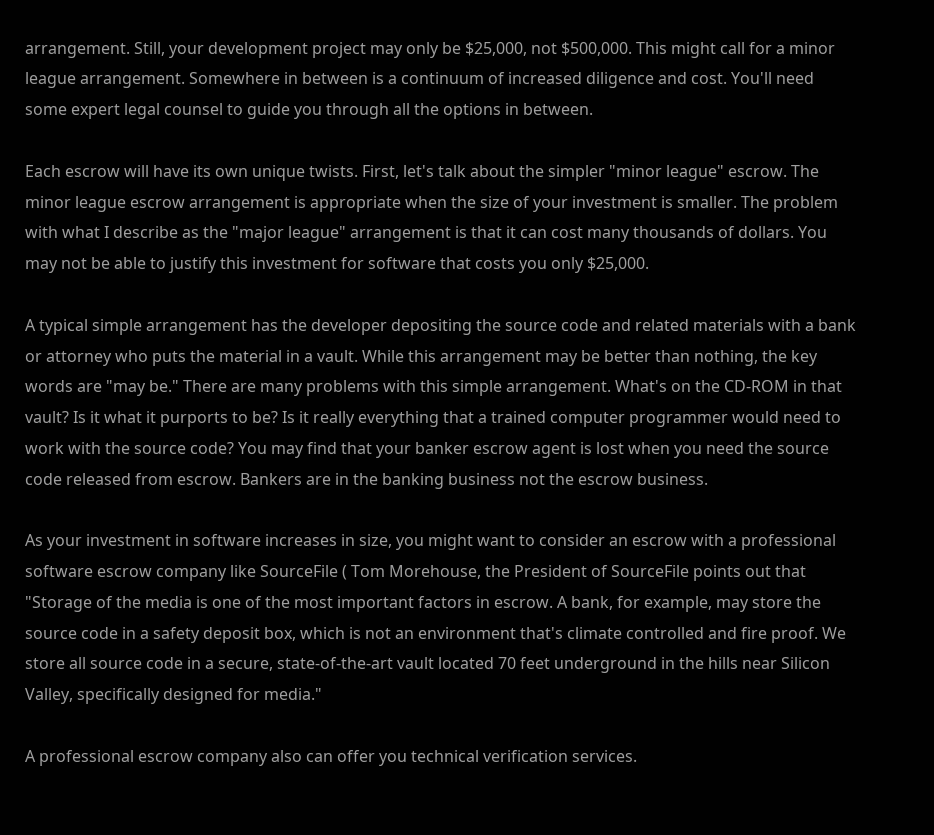arrangement. Still, your development project may only be $25,000, not $500,000. This might call for a minor league arrangement. Somewhere in between is a continuum of increased diligence and cost. You'll need some expert legal counsel to guide you through all the options in between.

Each escrow will have its own unique twists. First, let's talk about the simpler "minor league" escrow. The minor league escrow arrangement is appropriate when the size of your investment is smaller. The problem with what I describe as the "major league" arrangement is that it can cost many thousands of dollars. You may not be able to justify this investment for software that costs you only $25,000.

A typical simple arrangement has the developer depositing the source code and related materials with a bank or attorney who puts the material in a vault. While this arrangement may be better than nothing, the key words are "may be." There are many problems with this simple arrangement. What's on the CD-ROM in that vault? Is it what it purports to be? Is it really everything that a trained computer programmer would need to work with the source code? You may find that your banker escrow agent is lost when you need the source code released from escrow. Bankers are in the banking business not the escrow business.

As your investment in software increases in size, you might want to consider an escrow with a professional software escrow company like SourceFile ( Tom Morehouse, the President of SourceFile points out that "Storage of the media is one of the most important factors in escrow. A bank, for example, may store the source code in a safety deposit box, which is not an environment that's climate controlled and fire proof. We store all source code in a secure, state-of-the-art vault located 70 feet underground in the hills near Silicon Valley, specifically designed for media."

A professional escrow company also can offer you technical verification services.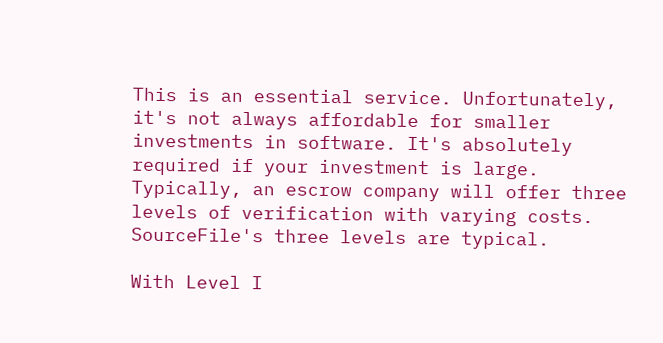This is an essential service. Unfortunately, it's not always affordable for smaller investments in software. It's absolutely required if your investment is large. Typically, an escrow company will offer three levels of verification with varying costs. SourceFile's three levels are typical.

With Level I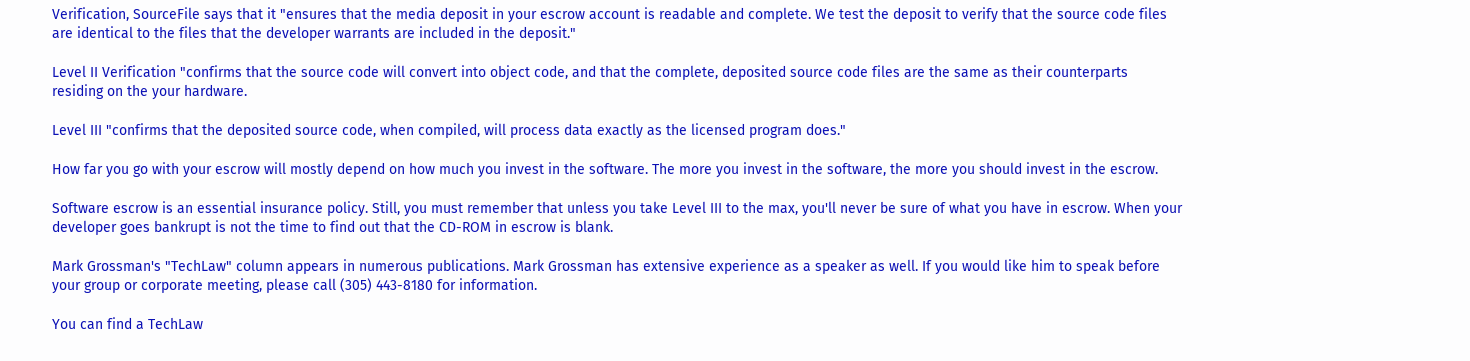Verification, SourceFile says that it "ensures that the media deposit in your escrow account is readable and complete. We test the deposit to verify that the source code files are identical to the files that the developer warrants are included in the deposit."

Level II Verification "confirms that the source code will convert into object code, and that the complete, deposited source code files are the same as their counterparts residing on the your hardware.

Level III "confirms that the deposited source code, when compiled, will process data exactly as the licensed program does."

How far you go with your escrow will mostly depend on how much you invest in the software. The more you invest in the software, the more you should invest in the escrow.

Software escrow is an essential insurance policy. Still, you must remember that unless you take Level III to the max, you'll never be sure of what you have in escrow. When your developer goes bankrupt is not the time to find out that the CD-ROM in escrow is blank.

Mark Grossman's "TechLaw" column appears in numerous publications. Mark Grossman has extensive experience as a speaker as well. If you would like him to speak before your group or corporate meeting, please call (305) 443-8180 for information.

You can find a TechLaw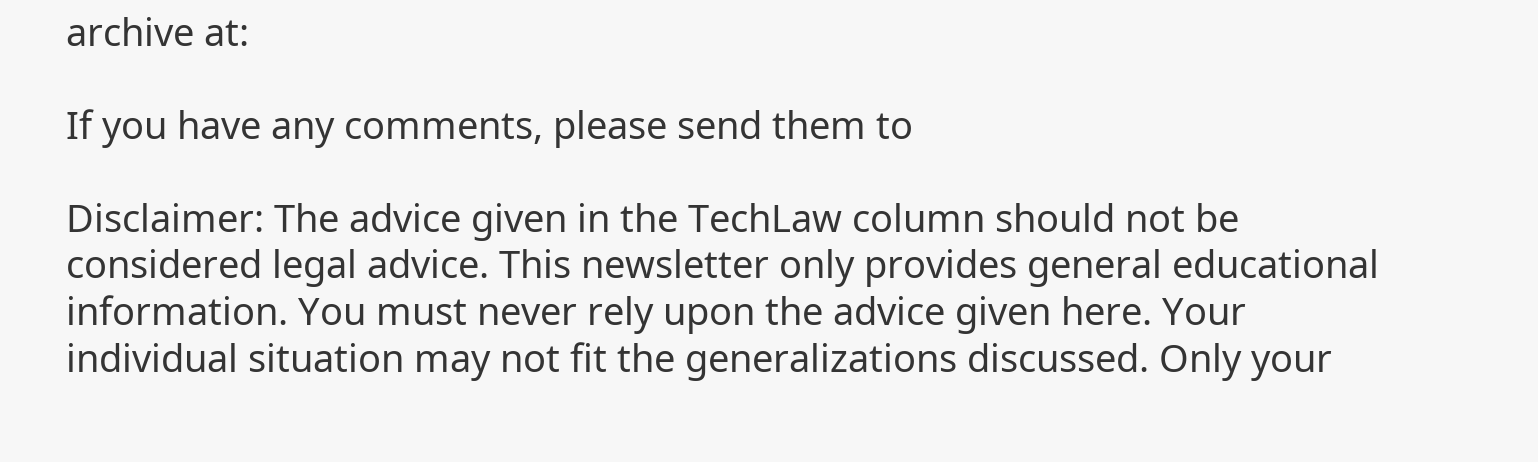archive at:

If you have any comments, please send them to

Disclaimer: The advice given in the TechLaw column should not be considered legal advice. This newsletter only provides general educational information. You must never rely upon the advice given here. Your individual situation may not fit the generalizations discussed. Only your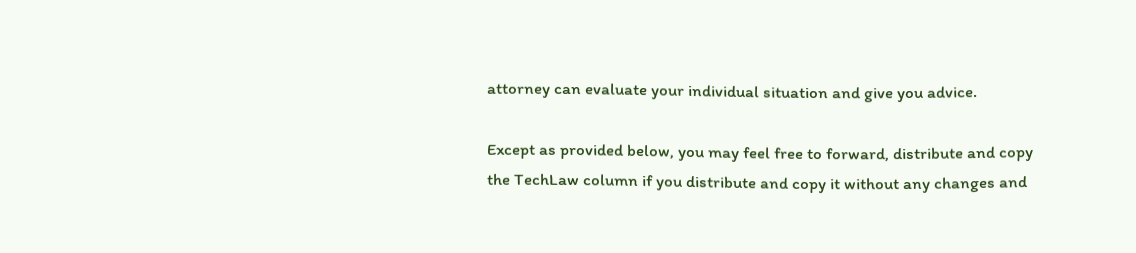attorney can evaluate your individual situation and give you advice.

Except as provided below, you may feel free to forward, distribute and copy the TechLaw column if you distribute and copy it without any changes and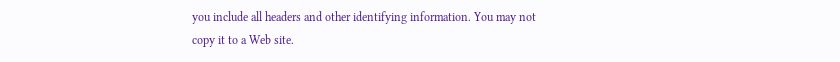you include all headers and other identifying information. You may not copy it to a Web site.